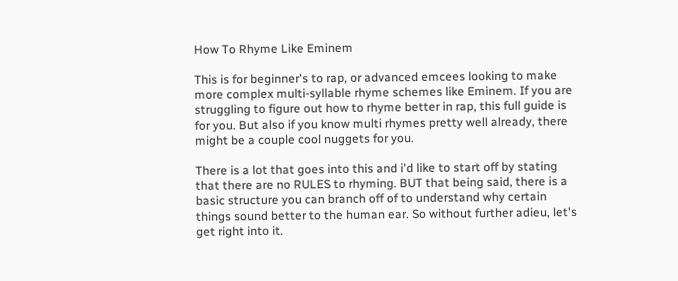How To Rhyme Like Eminem

This is for beginner's to rap, or advanced emcees looking to make more complex multi-syllable rhyme schemes like Eminem. If you are struggling to figure out how to rhyme better in rap, this full guide is for you. But also if you know multi rhymes pretty well already, there might be a couple cool nuggets for you.

There is a lot that goes into this and i'd like to start off by stating that there are no RULES to rhyming. BUT that being said, there is a basic structure you can branch off of to understand why certain things sound better to the human ear. So without further adieu, let's get right into it.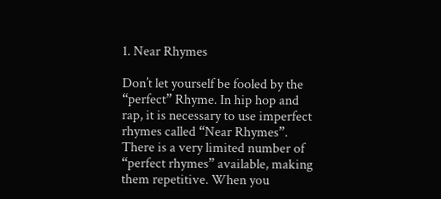1. Near Rhymes

Don’t let yourself be fooled by the “perfect” Rhyme. In hip hop and rap, it is necessary to use imperfect rhymes called “Near Rhymes”. There is a very limited number of “perfect rhymes” available, making them repetitive. When you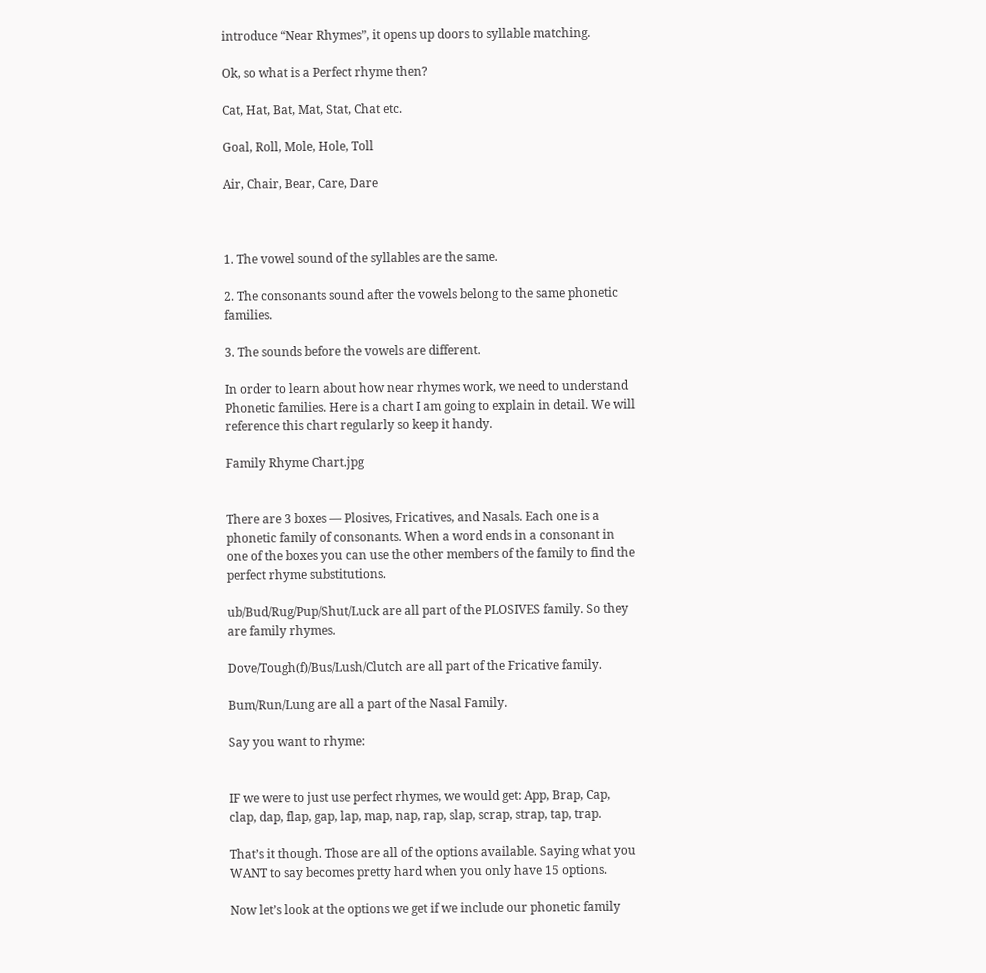introduce “Near Rhymes”, it opens up doors to syllable matching.

Ok, so what is a Perfect rhyme then?

Cat, Hat, Bat, Mat, Stat, Chat etc.

Goal, Roll, Mole, Hole, Toll

Air, Chair, Bear, Care, Dare



1. The vowel sound of the syllables are the same.

2. The consonants sound after the vowels belong to the same phonetic families.

3. The sounds before the vowels are different.

In order to learn about how near rhymes work, we need to understand Phonetic families. Here is a chart I am going to explain in detail. We will reference this chart regularly so keep it handy.

Family Rhyme Chart.jpg


There are 3 boxes — Plosives, Fricatives, and Nasals. Each one is a phonetic family of consonants. When a word ends in a consonant in one of the boxes you can use the other members of the family to find the perfect rhyme substitutions.

ub/Bud/Rug/Pup/Shut/Luck are all part of the PLOSIVES family. So they are family rhymes.

Dove/Tough(f)/Bus/Lush/Clutch are all part of the Fricative family.

Bum/Run/Lung are all a part of the Nasal Family.

Say you want to rhyme:


IF we were to just use perfect rhymes, we would get: App, Brap, Cap, clap, dap, flap, gap, lap, map, nap, rap, slap, scrap, strap, tap, trap.

That’s it though. Those are all of the options available. Saying what you WANT to say becomes pretty hard when you only have 15 options.

Now let’s look at the options we get if we include our phonetic family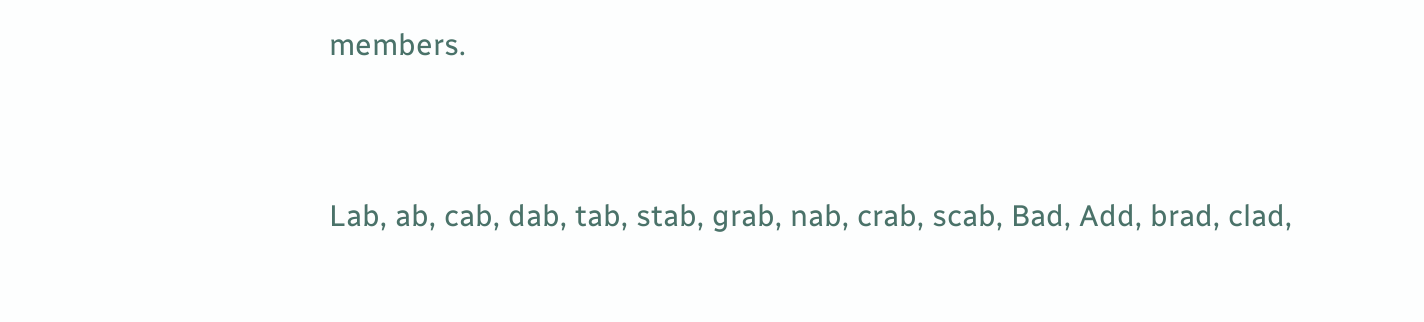members.


Lab, ab, cab, dab, tab, stab, grab, nab, crab, scab, Bad, Add, brad, clad,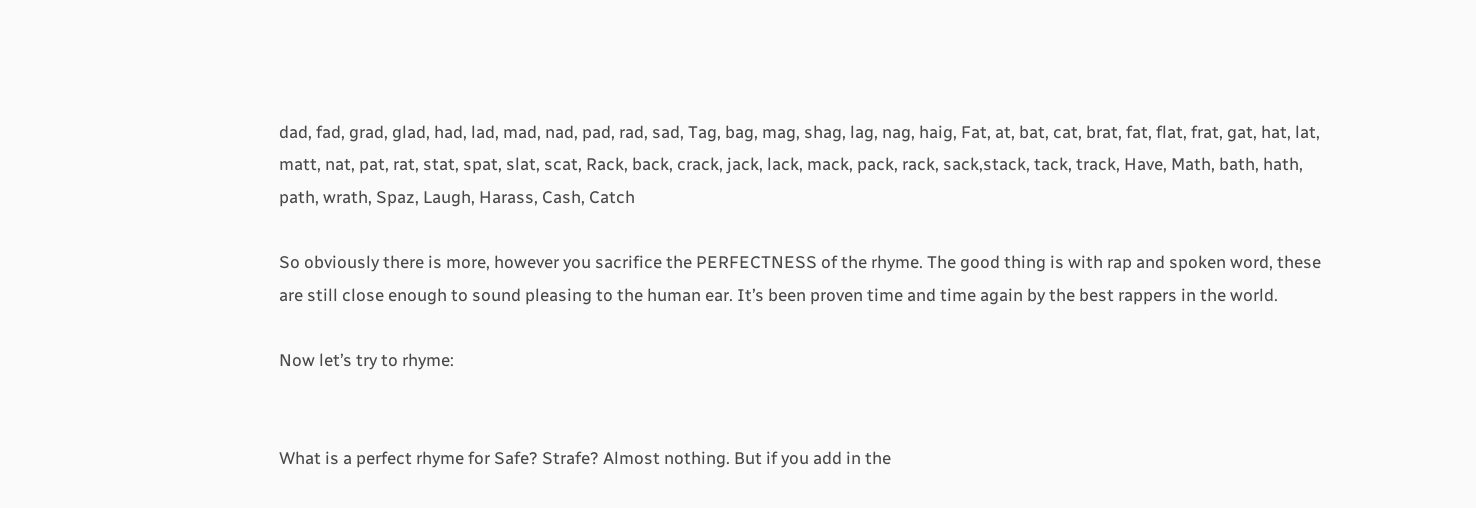dad, fad, grad, glad, had, lad, mad, nad, pad, rad, sad, Tag, bag, mag, shag, lag, nag, haig, Fat, at, bat, cat, brat, fat, flat, frat, gat, hat, lat, matt, nat, pat, rat, stat, spat, slat, scat, Rack, back, crack, jack, lack, mack, pack, rack, sack,stack, tack, track, Have, Math, bath, hath, path, wrath, Spaz, Laugh, Harass, Cash, Catch

So obviously there is more, however you sacrifice the PERFECTNESS of the rhyme. The good thing is with rap and spoken word, these are still close enough to sound pleasing to the human ear. It’s been proven time and time again by the best rappers in the world.

Now let’s try to rhyme:


What is a perfect rhyme for Safe? Strafe? Almost nothing. But if you add in the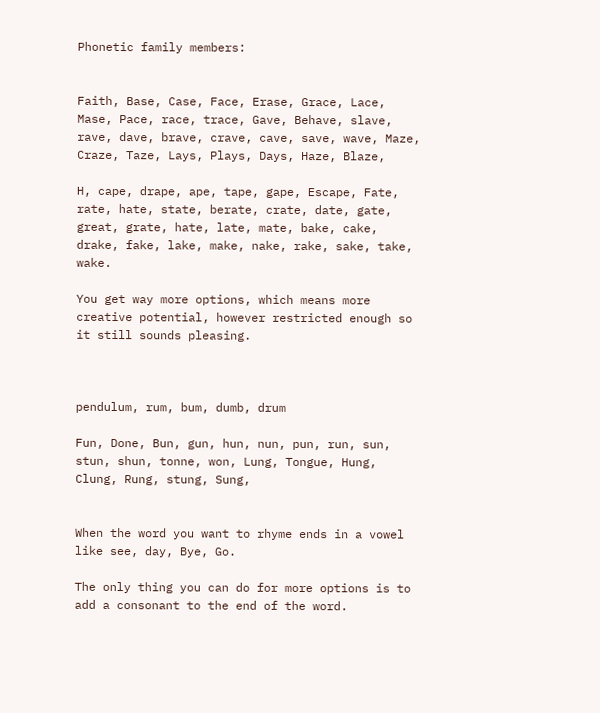Phonetic family members:


Faith, Base, Case, Face, Erase, Grace, Lace, Mase, Pace, race, trace, Gave, Behave, slave, rave, dave, brave, crave, cave, save, wave, Maze, Craze, Taze, Lays, Plays, Days, Haze, Blaze,

H, cape, drape, ape, tape, gape, Escape, Fate, rate, hate, state, berate, crate, date, gate, great, grate, hate, late, mate, bake, cake, drake, fake, lake, make, nake, rake, sake, take, wake.

You get way more options, which means more creative potential, however restricted enough so it still sounds pleasing.



pendulum, rum, bum, dumb, drum

Fun, Done, Bun, gun, hun, nun, pun, run, sun, stun, shun, tonne, won, Lung, Tongue, Hung, Clung, Rung, stung, Sung,


When the word you want to rhyme ends in a vowel like see, day, Bye, Go.

The only thing you can do for more options is to add a consonant to the end of the word.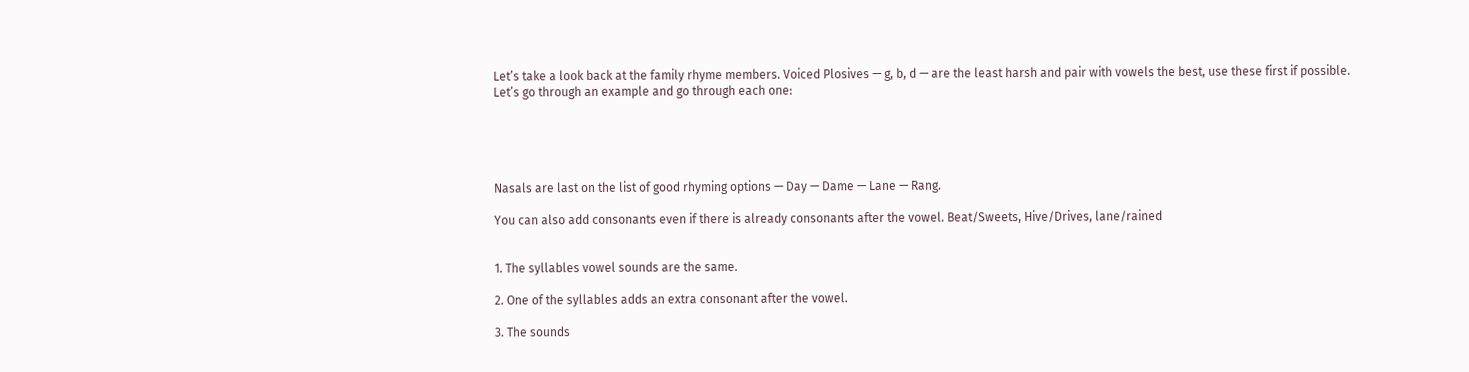Let’s take a look back at the family rhyme members. Voiced Plosives — g, b, d — are the least harsh and pair with vowels the best, use these first if possible. Let’s go through an example and go through each one:





Nasals are last on the list of good rhyming options — Day — Dame — Lane — Rang.

You can also add consonants even if there is already consonants after the vowel. Beat/Sweets, Hive/Drives, lane/rained


1. The syllables vowel sounds are the same.

2. One of the syllables adds an extra consonant after the vowel.

3. The sounds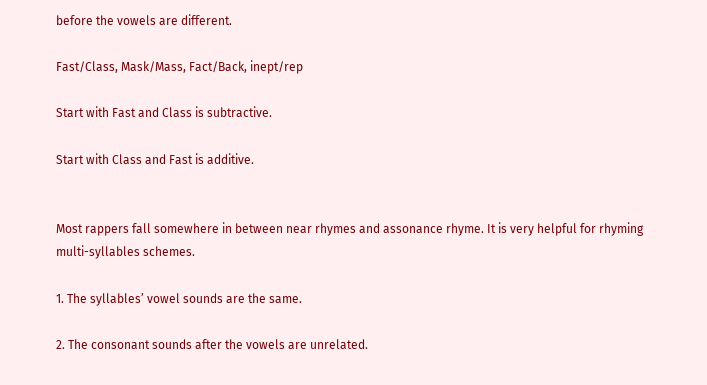before the vowels are different.

Fast/Class, Mask/Mass, Fact/Back, inept/rep

Start with Fast and Class is subtractive.

Start with Class and Fast is additive.


Most rappers fall somewhere in between near rhymes and assonance rhyme. It is very helpful for rhyming multi-syllables schemes.

1. The syllables’ vowel sounds are the same.

2. The consonant sounds after the vowels are unrelated.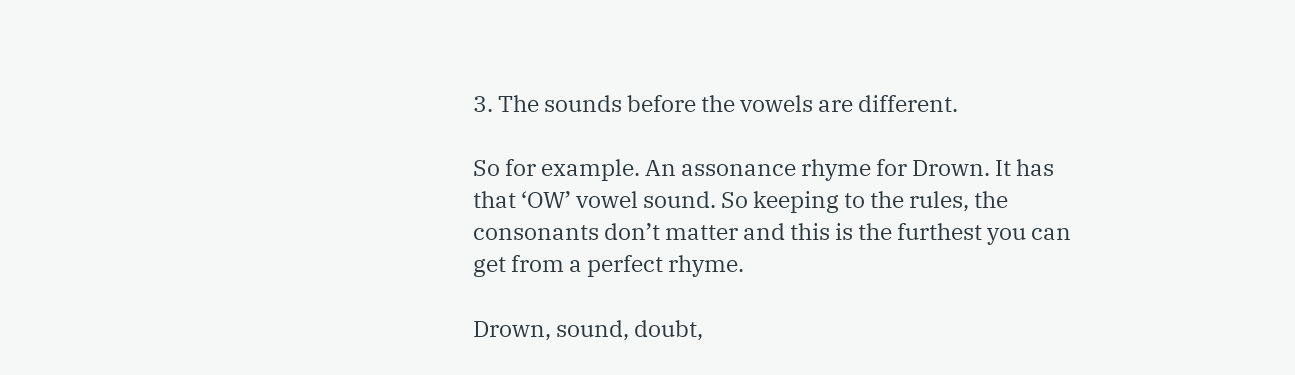3. The sounds before the vowels are different.

So for example. An assonance rhyme for Drown. It has that ‘OW’ vowel sound. So keeping to the rules, the consonants don’t matter and this is the furthest you can get from a perfect rhyme.

Drown, sound, doubt,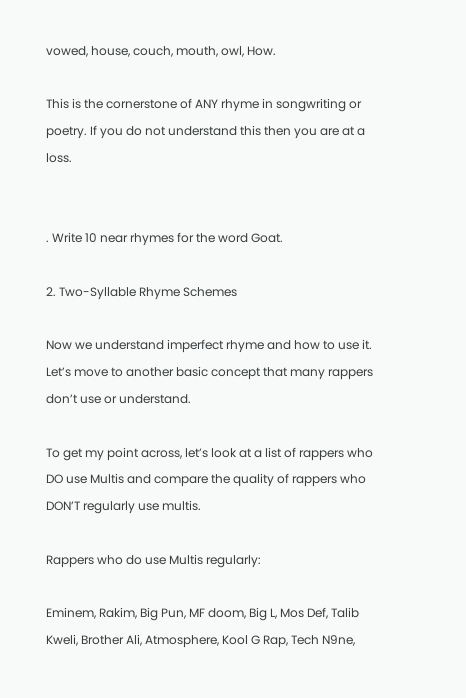vowed, house, couch, mouth, owl, How.

This is the cornerstone of ANY rhyme in songwriting or poetry. If you do not understand this then you are at a loss.


. Write 10 near rhymes for the word Goat.

2. Two-Syllable Rhyme Schemes

Now we understand imperfect rhyme and how to use it. Let’s move to another basic concept that many rappers don’t use or understand.

To get my point across, let’s look at a list of rappers who DO use Multis and compare the quality of rappers who DON’T regularly use multis.

Rappers who do use Multis regularly:

Eminem, Rakim, Big Pun, MF doom, Big L, Mos Def, Talib Kweli, Brother Ali, Atmosphere, Kool G Rap, Tech N9ne,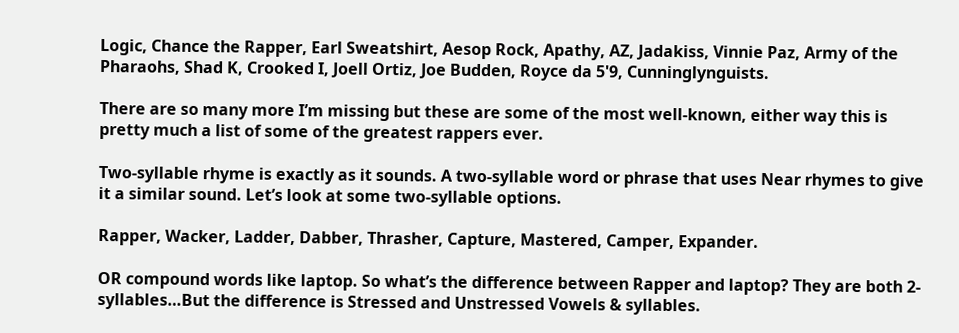Logic, Chance the Rapper, Earl Sweatshirt, Aesop Rock, Apathy, AZ, Jadakiss, Vinnie Paz, Army of the Pharaohs, Shad K, Crooked I, Joell Ortiz, Joe Budden, Royce da 5'9, Cunninglynguists.

There are so many more I’m missing but these are some of the most well-known, either way this is pretty much a list of some of the greatest rappers ever.

Two-syllable rhyme is exactly as it sounds. A two-syllable word or phrase that uses Near rhymes to give it a similar sound. Let’s look at some two-syllable options.

Rapper, Wacker, Ladder, Dabber, Thrasher, Capture, Mastered, Camper, Expander.

OR compound words like laptop. So what’s the difference between Rapper and laptop? They are both 2-syllables…But the difference is Stressed and Unstressed Vowels & syllables.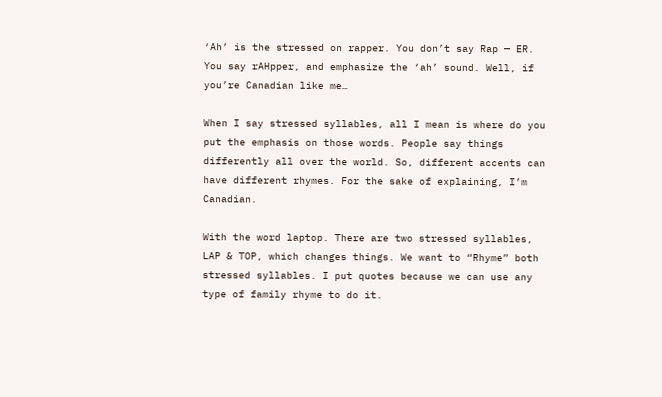‘Ah’ is the stressed on rapper. You don’t say Rap — ER. You say rAHpper, and emphasize the ‘ah’ sound. Well, if you’re Canadian like me…

When I say stressed syllables, all I mean is where do you put the emphasis on those words. People say things differently all over the world. So, different accents can have different rhymes. For the sake of explaining, I’m Canadian.

With the word laptop. There are two stressed syllables, LAP & TOP, which changes things. We want to “Rhyme” both stressed syllables. I put quotes because we can use any type of family rhyme to do it.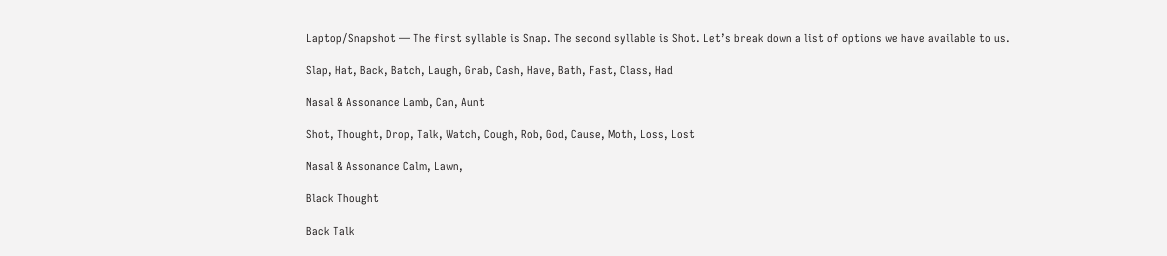Laptop/Snapshot — The first syllable is Snap. The second syllable is Shot. Let’s break down a list of options we have available to us.

Slap, Hat, Back, Batch, Laugh, Grab, Cash, Have, Bath, Fast, Class, Had

Nasal & Assonance Lamb, Can, Aunt

Shot, Thought, Drop, Talk, Watch, Cough, Rob, God, Cause, Moth, Loss, Lost

Nasal & Assonance Calm, Lawn,

Black Thought

Back Talk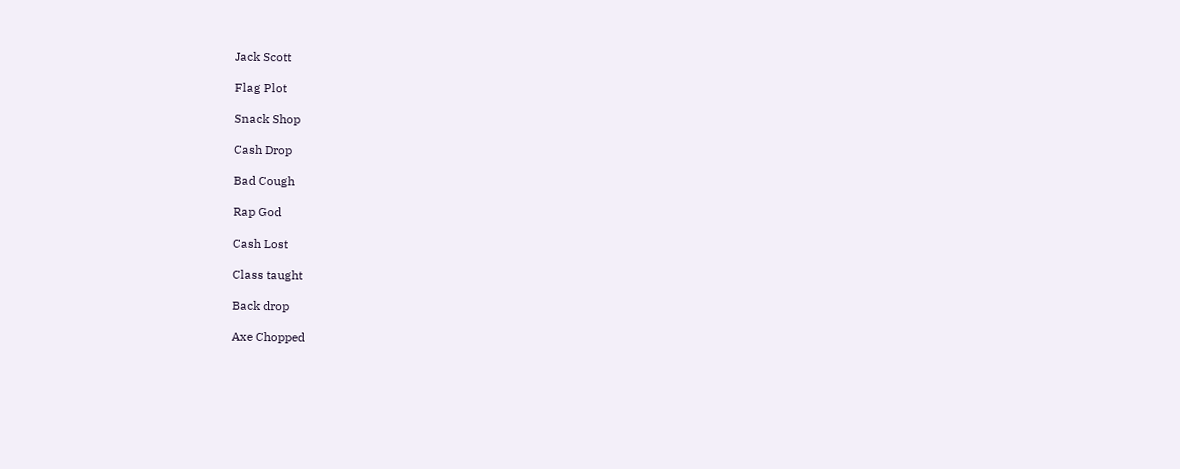Jack Scott

Flag Plot

Snack Shop

Cash Drop

Bad Cough

Rap God

Cash Lost

Class taught

Back drop

Axe Chopped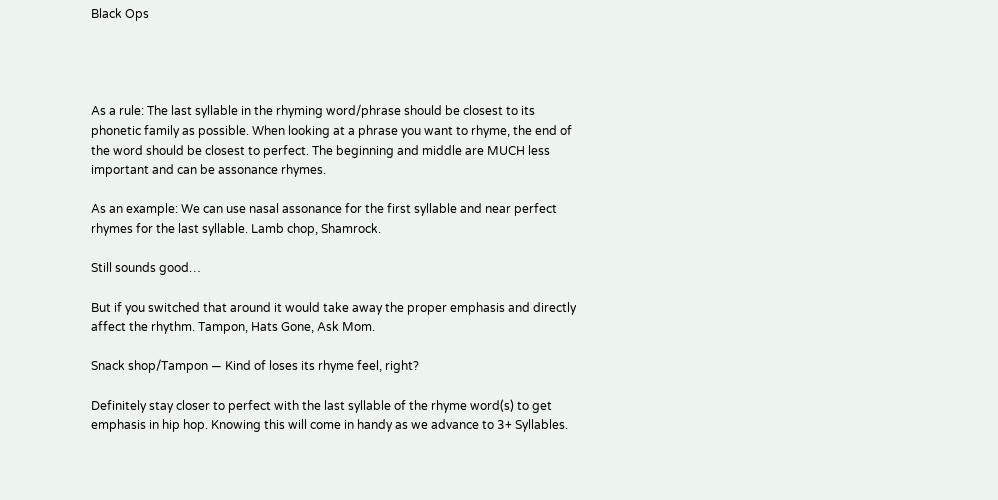Black Ops




As a rule: The last syllable in the rhyming word/phrase should be closest to its phonetic family as possible. When looking at a phrase you want to rhyme, the end of the word should be closest to perfect. The beginning and middle are MUCH less important and can be assonance rhymes.

As an example: We can use nasal assonance for the first syllable and near perfect rhymes for the last syllable. Lamb chop, Shamrock.

Still sounds good…

But if you switched that around it would take away the proper emphasis and directly affect the rhythm. Tampon, Hats Gone, Ask Mom.

Snack shop/Tampon — Kind of loses its rhyme feel, right?

Definitely stay closer to perfect with the last syllable of the rhyme word(s) to get emphasis in hip hop. Knowing this will come in handy as we advance to 3+ Syllables.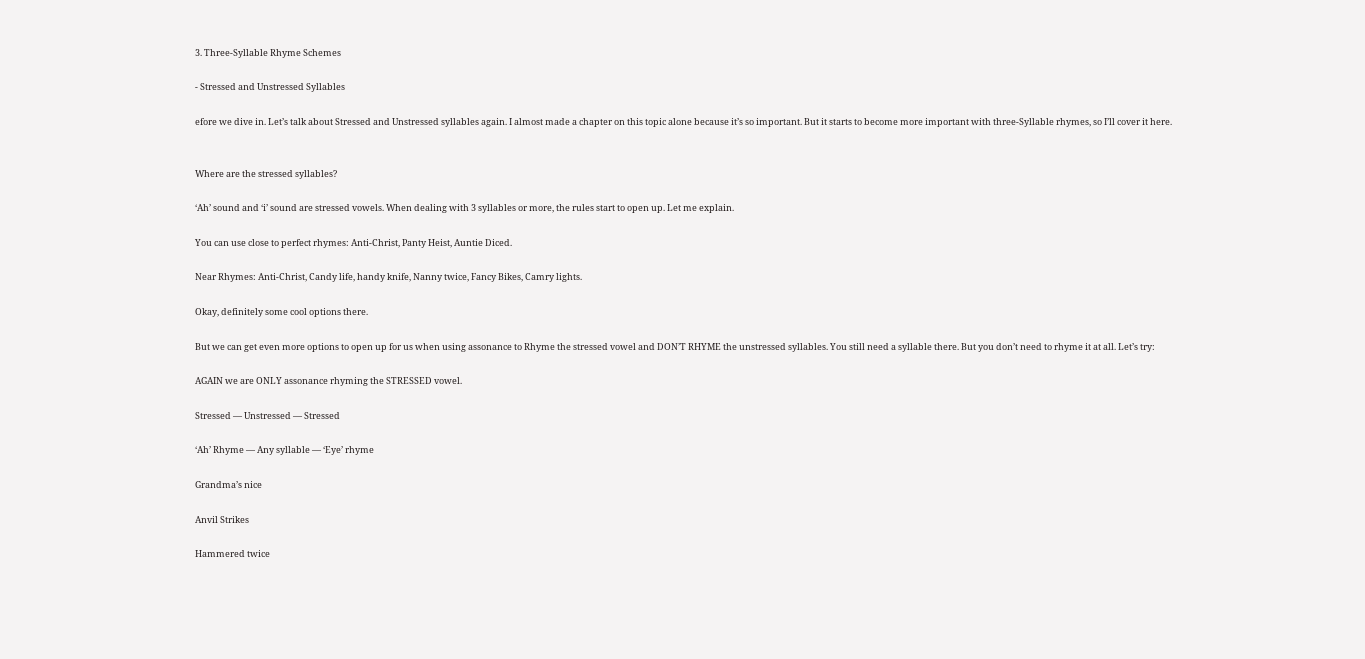3. Three-Syllable Rhyme Schemes

- Stressed and Unstressed Syllables

efore we dive in. Let’s talk about Stressed and Unstressed syllables again. I almost made a chapter on this topic alone because it’s so important. But it starts to become more important with three-Syllable rhymes, so I’ll cover it here.


Where are the stressed syllables?

‘Ah’ sound and ‘i’ sound are stressed vowels. When dealing with 3 syllables or more, the rules start to open up. Let me explain.

You can use close to perfect rhymes: Anti-Christ, Panty Heist, Auntie Diced.

Near Rhymes: Anti-Christ, Candy life, handy knife, Nanny twice, Fancy Bikes, Camry lights.

Okay, definitely some cool options there.

But we can get even more options to open up for us when using assonance to Rhyme the stressed vowel and DON’T RHYME the unstressed syllables. You still need a syllable there. But you don’t need to rhyme it at all. Let’s try:

AGAIN we are ONLY assonance rhyming the STRESSED vowel.

Stressed — Unstressed — Stressed

‘Ah’ Rhyme — Any syllable — ‘Eye’ rhyme

Grandma’s nice

Anvil Strikes

Hammered twice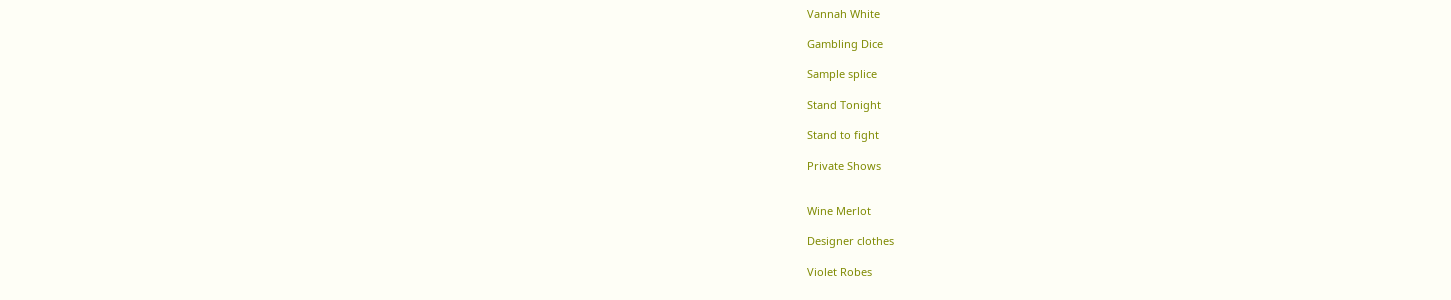Vannah White

Gambling Dice

Sample splice

Stand Tonight

Stand to fight

Private Shows


Wine Merlot

Designer clothes

Violet Robes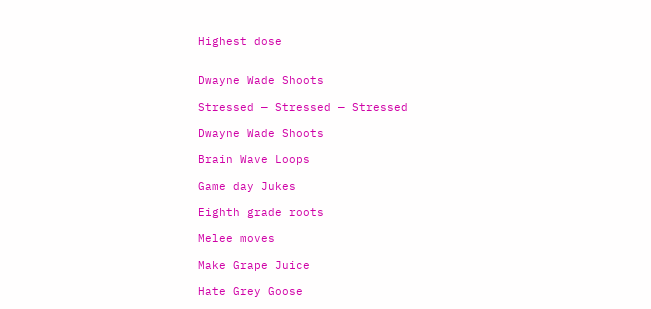Highest dose


Dwayne Wade Shoots

Stressed — Stressed — Stressed

Dwayne Wade Shoots

Brain Wave Loops

Game day Jukes

Eighth grade roots

Melee moves

Make Grape Juice

Hate Grey Goose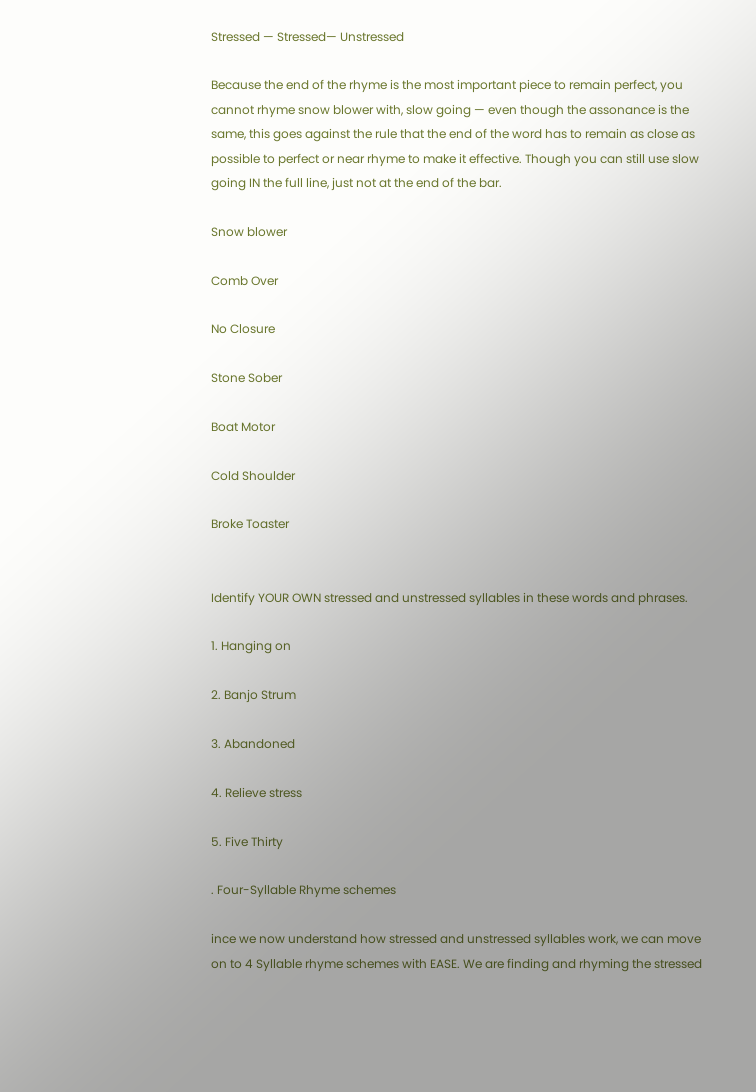Stressed — Stressed— Unstressed

Because the end of the rhyme is the most important piece to remain perfect, you cannot rhyme snow blower with, slow going — even though the assonance is the same, this goes against the rule that the end of the word has to remain as close as possible to perfect or near rhyme to make it effective. Though you can still use slow going IN the full line, just not at the end of the bar.

Snow blower

Comb Over

No Closure

Stone Sober

Boat Motor

Cold Shoulder

Broke Toaster


Identify YOUR OWN stressed and unstressed syllables in these words and phrases.

1. Hanging on

2. Banjo Strum

3. Abandoned

4. Relieve stress

5. Five Thirty

. Four-Syllable Rhyme schemes

ince we now understand how stressed and unstressed syllables work, we can move on to 4 Syllable rhyme schemes with EASE. We are finding and rhyming the stressed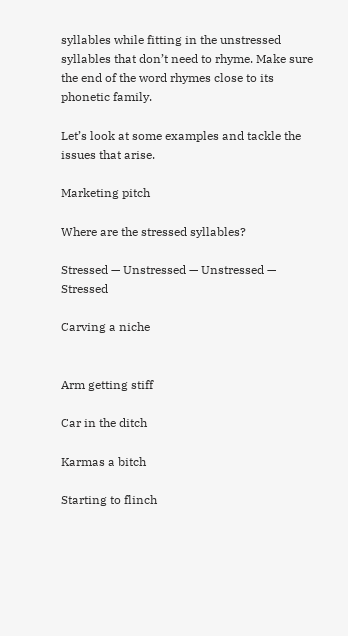syllables while fitting in the unstressed syllables that don’t need to rhyme. Make sure the end of the word rhymes close to its phonetic family.

Let’s look at some examples and tackle the issues that arise.

Marketing pitch

Where are the stressed syllables?

Stressed — Unstressed — Unstressed — Stressed

Carving a niche


Arm getting stiff

Car in the ditch

Karmas a bitch

Starting to flinch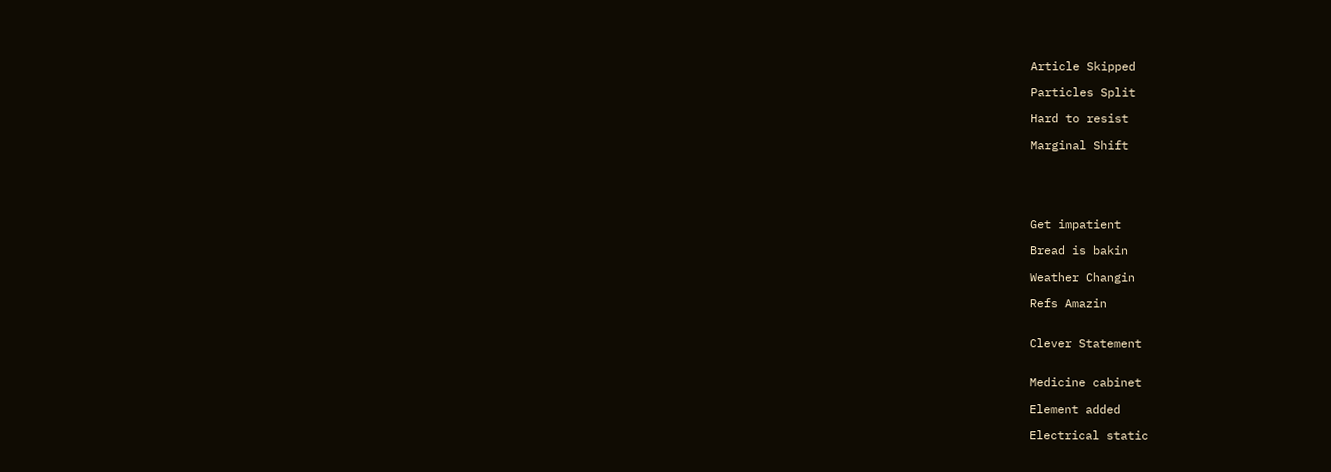Article Skipped

Particles Split

Hard to resist

Marginal Shift





Get impatient

Bread is bakin

Weather Changin

Refs Amazin


Clever Statement


Medicine cabinet

Element added

Electrical static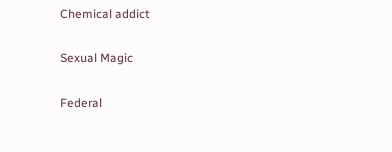Chemical addict

Sexual Magic

Federal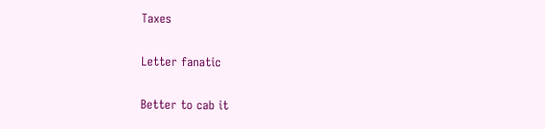Taxes

Letter fanatic

Better to cab it